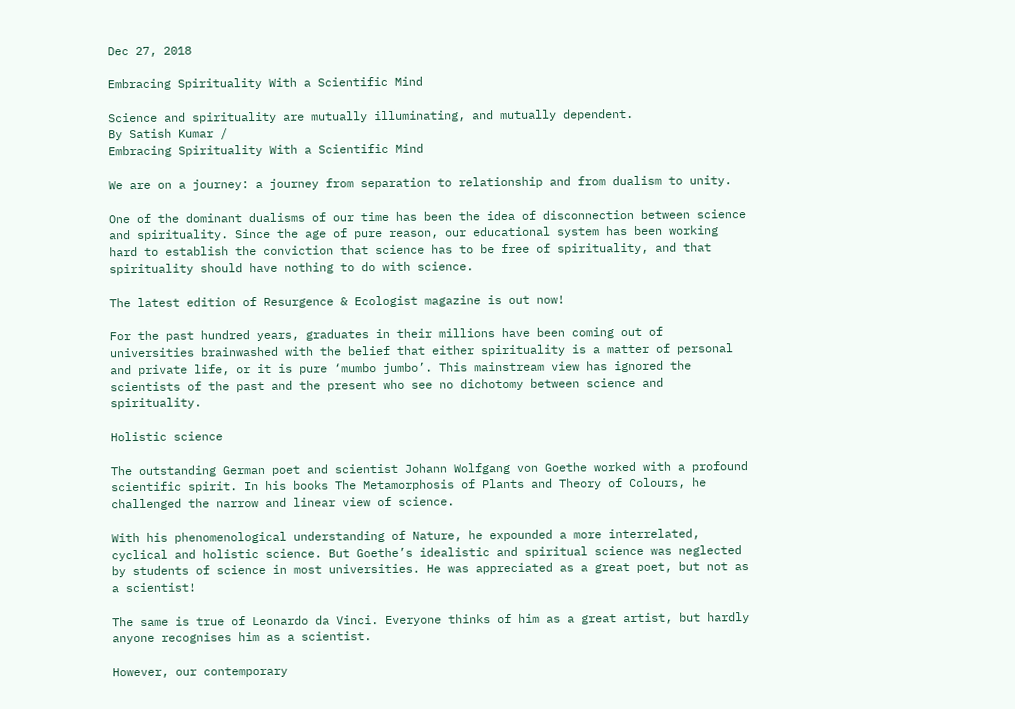Dec 27, 2018

Embracing Spirituality With a Scientific Mind

Science and spirituality are mutually illuminating, and mutually dependent.
By Satish Kumar /
Embracing Spirituality With a Scientific Mind

We are on a journey: a journey from separation to relationship and from dualism to unity.

One of the dominant dualisms of our time has been the idea of disconnection between science and spirituality. Since the age of pure reason, our educational system has been working hard to establish the conviction that science has to be free of spirituality, and that spirituality should have nothing to do with science.

The latest edition of Resurgence & Ecologist magazine is out now!

For the past hundred years, graduates in their millions have been coming out of universities brainwashed with the belief that either spirituality is a matter of personal and private life, or it is pure ‘mumbo jumbo’. This mainstream view has ignored the scientists of the past and the present who see no dichotomy between science and spirituality.

Holistic science

The outstanding German poet and scientist Johann Wolfgang von Goethe worked with a profound scientific spirit. In his books The Metamorphosis of Plants and Theory of Colours, he challenged the narrow and linear view of science.

With his phenomenological understanding of Nature, he expounded a more interrelated, cyclical and holistic science. But Goethe’s idealistic and spiritual science was neglected by students of science in most universities. He was appreciated as a great poet, but not as a scientist!

The same is true of Leonardo da Vinci. Everyone thinks of him as a great artist, but hardly anyone recognises him as a scientist.

However, our contemporary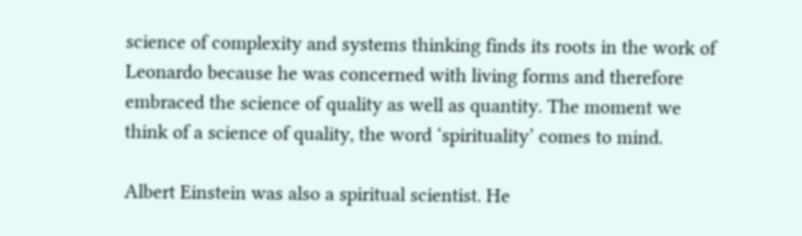science of complexity and systems thinking finds its roots in the work of Leonardo because he was concerned with living forms and therefore embraced the science of quality as well as quantity. The moment we think of a science of quality, the word ‘spirituality’ comes to mind.

Albert Einstein was also a spiritual scientist. He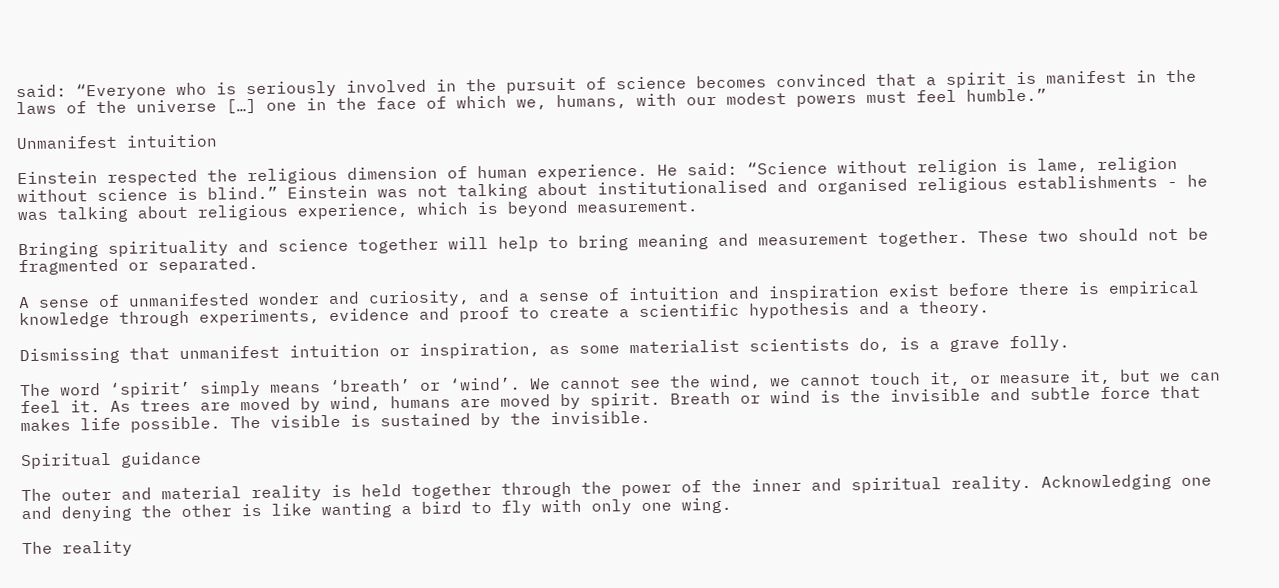said: “Everyone who is seriously involved in the pursuit of science becomes convinced that a spirit is manifest in the laws of the universe […] one in the face of which we, humans, with our modest powers must feel humble.”

Unmanifest intuition

Einstein respected the religious dimension of human experience. He said: “Science without religion is lame, religion without science is blind.” Einstein was not talking about institutionalised and organised religious establishments - he was talking about religious experience, which is beyond measurement.

Bringing spirituality and science together will help to bring meaning and measurement together. These two should not be fragmented or separated.

A sense of unmanifested wonder and curiosity, and a sense of intuition and inspiration exist before there is empirical knowledge through experiments, evidence and proof to create a scientific hypothesis and a theory.

Dismissing that unmanifest intuition or inspiration, as some materialist scientists do, is a grave folly.

The word ‘spirit’ simply means ‘breath’ or ‘wind’. We cannot see the wind, we cannot touch it, or measure it, but we can feel it. As trees are moved by wind, humans are moved by spirit. Breath or wind is the invisible and subtle force that makes life possible. The visible is sustained by the invisible.

Spiritual guidance

The outer and material reality is held together through the power of the inner and spiritual reality. Acknowledging one and denying the other is like wanting a bird to fly with only one wing.

The reality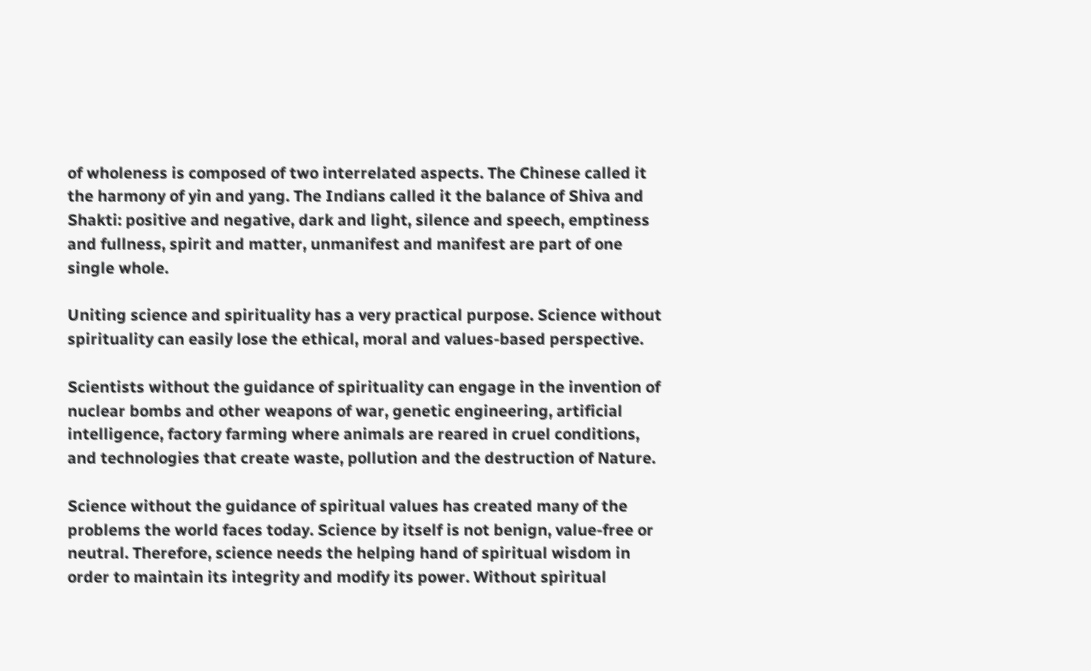of wholeness is composed of two interrelated aspects. The Chinese called it the harmony of yin and yang. The Indians called it the balance of Shiva and Shakti: positive and negative, dark and light, silence and speech, emptiness and fullness, spirit and matter, unmanifest and manifest are part of one single whole.

Uniting science and spirituality has a very practical purpose. Science without spirituality can easily lose the ethical, moral and values-based perspective.

Scientists without the guidance of spirituality can engage in the invention of nuclear bombs and other weapons of war, genetic engineering, artificial intelligence, factory farming where animals are reared in cruel conditions, and technologies that create waste, pollution and the destruction of Nature.

Science without the guidance of spiritual values has created many of the problems the world faces today. Science by itself is not benign, value-free or neutral. Therefore, science needs the helping hand of spiritual wisdom in order to maintain its integrity and modify its power. Without spiritual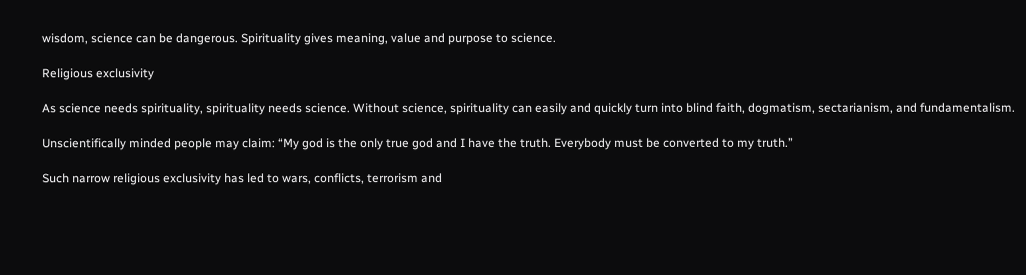wisdom, science can be dangerous. Spirituality gives meaning, value and purpose to science.

Religious exclusivity

As science needs spirituality, spirituality needs science. Without science, spirituality can easily and quickly turn into blind faith, dogmatism, sectarianism, and fundamentalism.

Unscientifically minded people may claim: “My god is the only true god and I have the truth. Everybody must be converted to my truth.”

Such narrow religious exclusivity has led to wars, conflicts, terrorism and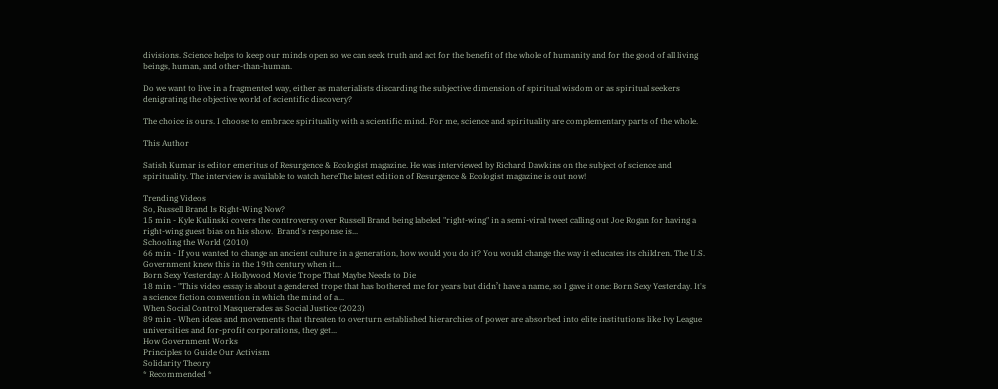divisions. Science helps to keep our minds open so we can seek truth and act for the benefit of the whole of humanity and for the good of all living beings, human, and other-than-human.

Do we want to live in a fragmented way, either as materialists discarding the subjective dimension of spiritual wisdom or as spiritual seekers denigrating the objective world of scientific discovery?

The choice is ours. I choose to embrace spirituality with a scientific mind. For me, science and spirituality are complementary parts of the whole.

This Author

Satish Kumar is editor emeritus of Resurgence & Ecologist magazine. He was interviewed by Richard Dawkins on the subject of science and spirituality. The interview is available to watch hereThe latest edition of Resurgence & Ecologist magazine is out now!

Trending Videos
So, Russell Brand Is Right-Wing Now?
15 min - Kyle Kulinski covers the controversy over Russell Brand being labeled "right-wing" in a semi-viral tweet calling out Joe Rogan for having a right-wing guest bias on his show.  Brand's response is...
Schooling the World (2010)
66 min - If you wanted to change an ancient culture in a generation, how would you do it? You would change the way it educates its children. The U.S. Government knew this in the 19th century when it...
Born Sexy Yesterday: A Hollywood Movie Trope That Maybe Needs to Die
18 min - "This video essay is about a gendered trope that has bothered me for years but didn’t have a name, so I gave it one: Born Sexy Yesterday. It's a science fiction convention in which the mind of a...
When Social Control Masquerades as Social Justice (2023)
89 min - When ideas and movements that threaten to overturn established hierarchies of power are absorbed into elite institutions like Ivy League universities and for-profit corporations, they get...
How Government Works
Principles to Guide Our Activism
Solidarity Theory
* Recommended *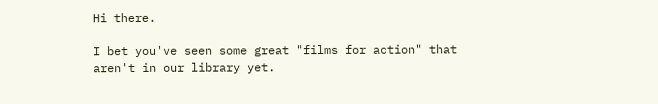Hi there.

I bet you've seen some great "films for action" that aren't in our library yet.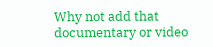Why not add that documentary or video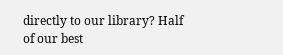directly to our library? Half of our best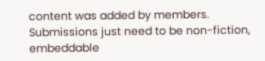content was added by members. Submissions just need to be non-fiction, embeddable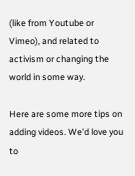(like from Youtube or Vimeo), and related to activism or changing the world in some way.

Here are some more tips on adding videos. We'd love you to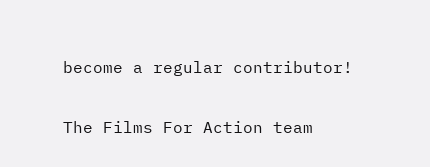become a regular contributor!

The Films For Action team